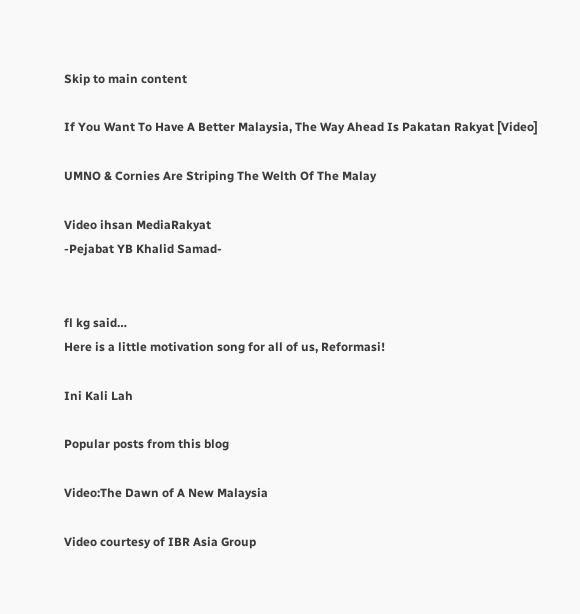Skip to main content

If You Want To Have A Better Malaysia, The Way Ahead Is Pakatan Rakyat [Video]

UMNO & Cornies Are Striping The Welth Of The Malay

Video ihsan MediaRakyat
-Pejabat YB Khalid Samad-


fl kg said…
Here is a little motivation song for all of us, Reformasi!

Ini Kali Lah

Popular posts from this blog

Video:The Dawn of A New Malaysia

Video courtesy of IBR Asia Group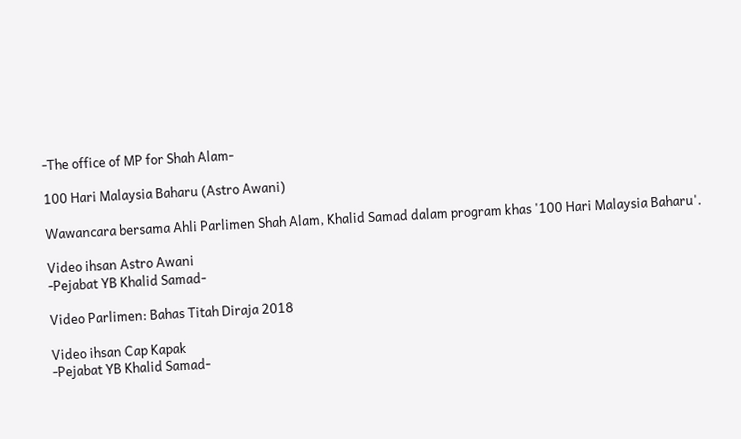-The office of MP for Shah Alam-

100 Hari Malaysia Baharu (Astro Awani)

Wawancara bersama Ahli Parlimen Shah Alam, Khalid Samad dalam program khas '100 Hari Malaysia Baharu'.

Video ihsan Astro Awani
-Pejabat YB Khalid Samad-

Video Parlimen: Bahas Titah Diraja 2018

Video ihsan Cap Kapak
-Pejabat YB Khalid Samad-